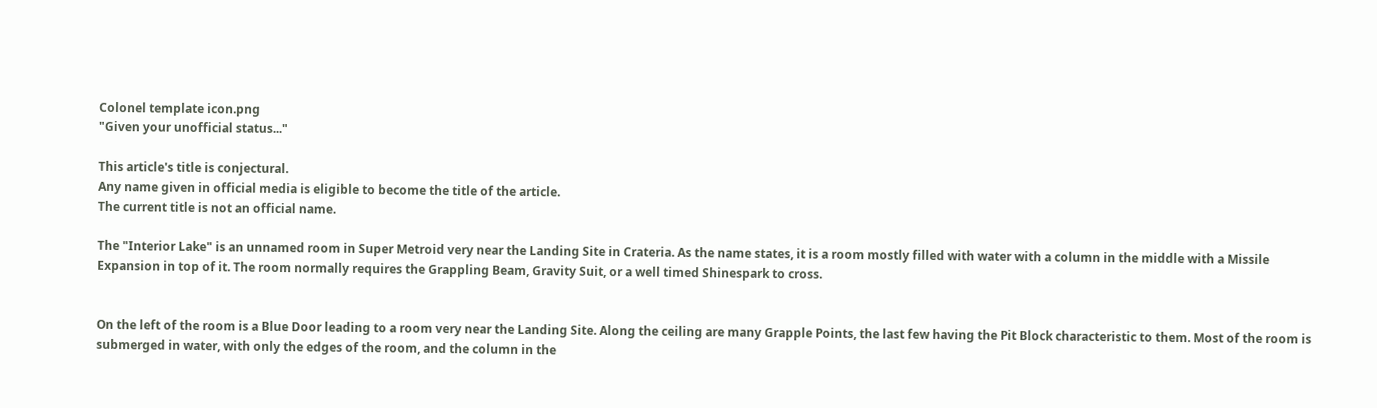Colonel template icon.png
"Given your unofficial status..."

This article's title is conjectural.
Any name given in official media is eligible to become the title of the article.
The current title is not an official name.

The "Interior Lake" is an unnamed room in Super Metroid very near the Landing Site in Crateria. As the name states, it is a room mostly filled with water with a column in the middle with a Missile Expansion in top of it. The room normally requires the Grappling Beam, Gravity Suit, or a well timed Shinespark to cross.


On the left of the room is a Blue Door leading to a room very near the Landing Site. Along the ceiling are many Grapple Points, the last few having the Pit Block characteristic to them. Most of the room is submerged in water, with only the edges of the room, and the column in the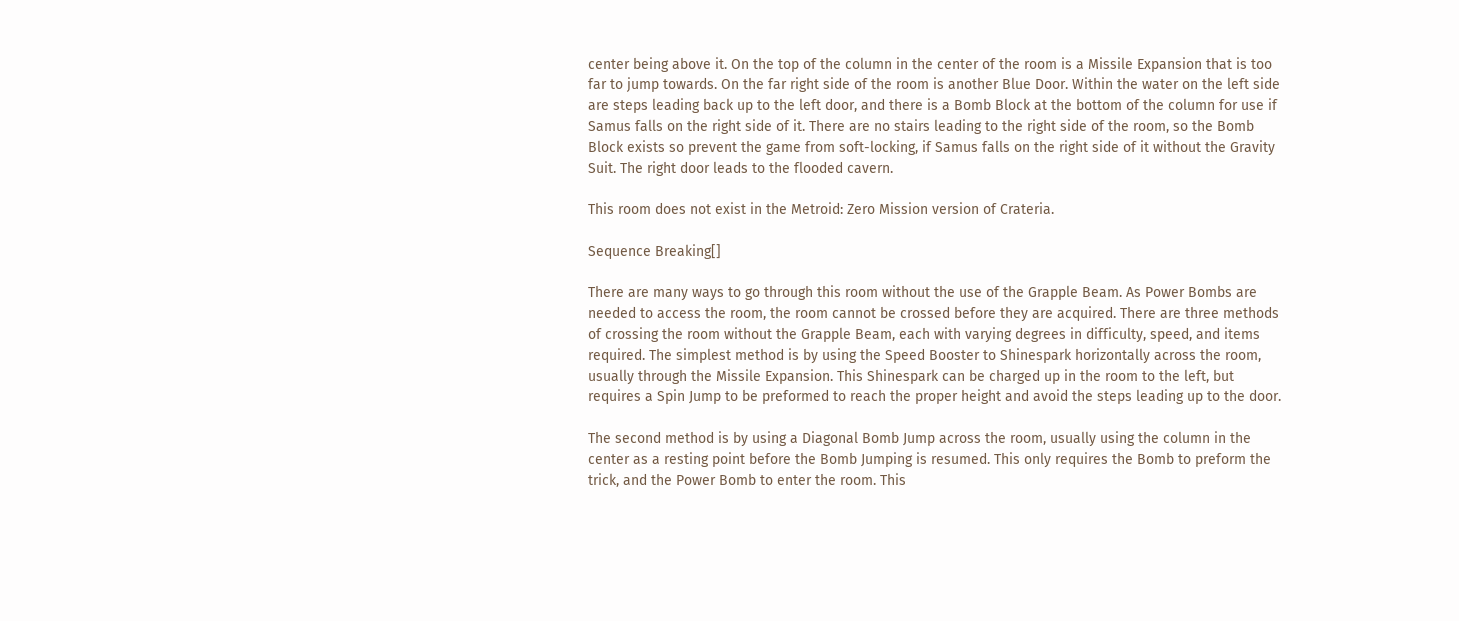center being above it. On the top of the column in the center of the room is a Missile Expansion that is too far to jump towards. On the far right side of the room is another Blue Door. Within the water on the left side are steps leading back up to the left door, and there is a Bomb Block at the bottom of the column for use if Samus falls on the right side of it. There are no stairs leading to the right side of the room, so the Bomb Block exists so prevent the game from soft-locking, if Samus falls on the right side of it without the Gravity Suit. The right door leads to the flooded cavern.

This room does not exist in the Metroid: Zero Mission version of Crateria.

Sequence Breaking[]

There are many ways to go through this room without the use of the Grapple Beam. As Power Bombs are needed to access the room, the room cannot be crossed before they are acquired. There are three methods of crossing the room without the Grapple Beam, each with varying degrees in difficulty, speed, and items required. The simplest method is by using the Speed Booster to Shinespark horizontally across the room, usually through the Missile Expansion. This Shinespark can be charged up in the room to the left, but requires a Spin Jump to be preformed to reach the proper height and avoid the steps leading up to the door.

The second method is by using a Diagonal Bomb Jump across the room, usually using the column in the center as a resting point before the Bomb Jumping is resumed. This only requires the Bomb to preform the trick, and the Power Bomb to enter the room. This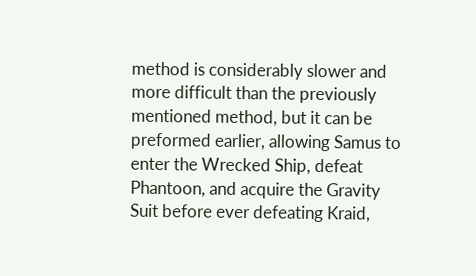method is considerably slower and more difficult than the previously mentioned method, but it can be preformed earlier, allowing Samus to enter the Wrecked Ship, defeat Phantoon, and acquire the Gravity Suit before ever defeating Kraid,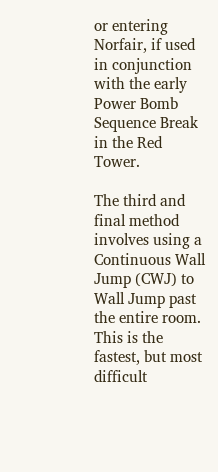or entering Norfair, if used in conjunction with the early Power Bomb Sequence Break in the Red Tower.

The third and final method involves using a Continuous Wall Jump (CWJ) to Wall Jump past the entire room. This is the fastest, but most difficult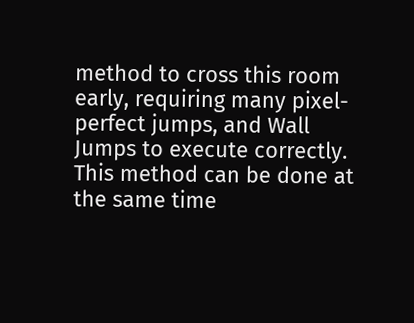method to cross this room early, requiring many pixel-perfect jumps, and Wall Jumps to execute correctly. This method can be done at the same time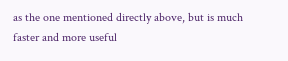as the one mentioned directly above, but is much faster and more useful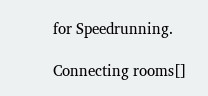for Speedrunning.

Connecting rooms[]